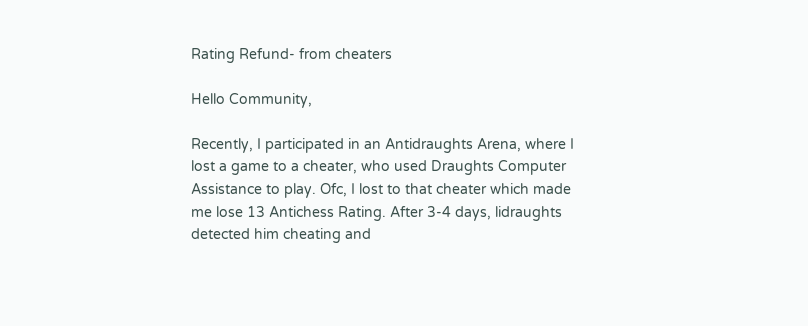Rating Refund- from cheaters

Hello Community,

Recently, I participated in an Antidraughts Arena, where I lost a game to a cheater, who used Draughts Computer Assistance to play. Ofc, I lost to that cheater which made me lose 13 Antichess Rating. After 3-4 days, lidraughts detected him cheating and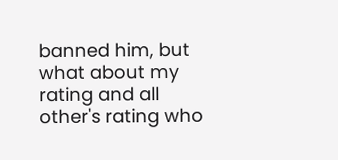banned him, but what about my rating and all other's rating who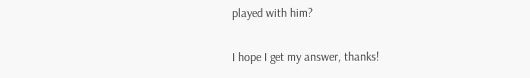played with him?

I hope I get my answer, thanks!